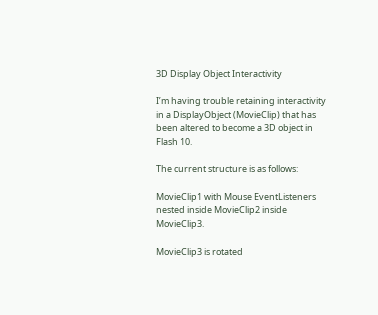3D Display Object Interactivity

I’m having trouble retaining interactivity in a DisplayObject (MovieClip) that has been altered to become a 3D object in Flash 10.

The current structure is as follows:

MovieClip1 with Mouse EventListeners nested inside MovieClip2 inside MovieClip3.

MovieClip3 is rotated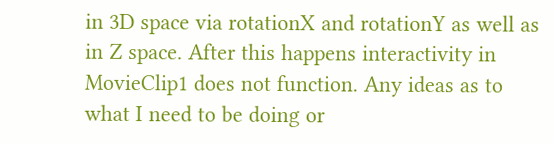in 3D space via rotationX and rotationY as well as in Z space. After this happens interactivity in MovieClip1 does not function. Any ideas as to what I need to be doing or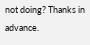not doing? Thanks in advance.